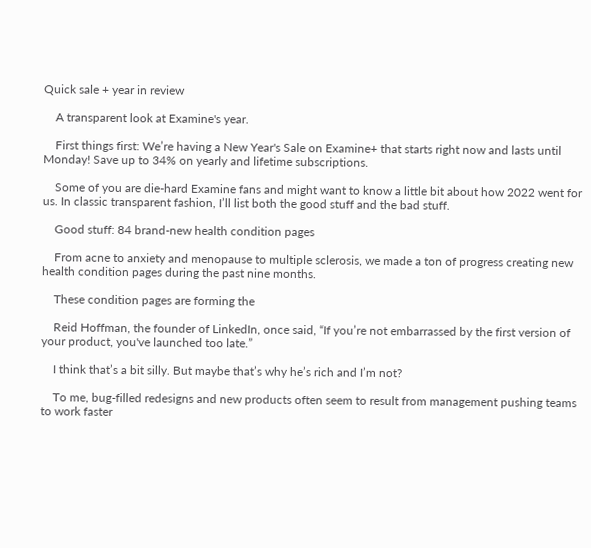Quick sale + year in review

    A transparent look at Examine's year.

    First things first: We’re having a New Year's Sale on Examine+ that starts right now and lasts until Monday! Save up to 34% on yearly and lifetime subscriptions.

    Some of you are die-hard Examine fans and might want to know a little bit about how 2022 went for us. In classic transparent fashion, I’ll list both the good stuff and the bad stuff.

    Good stuff: 84 brand-new health condition pages

    From acne to anxiety and menopause to multiple sclerosis, we made a ton of progress creating new health condition pages during the past nine months.

    These condition pages are forming the

    Reid Hoffman, the founder of LinkedIn, once said, “If you’re not embarrassed by the first version of your product, you've launched too late.”

    I think that’s a bit silly. But maybe that’s why he’s rich and I’m not?

    To me, bug-filled redesigns and new products often seem to result from management pushing teams to work faster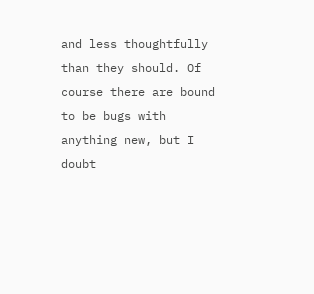and less thoughtfully than they should. Of course there are bound to be bugs with anything new, but I doubt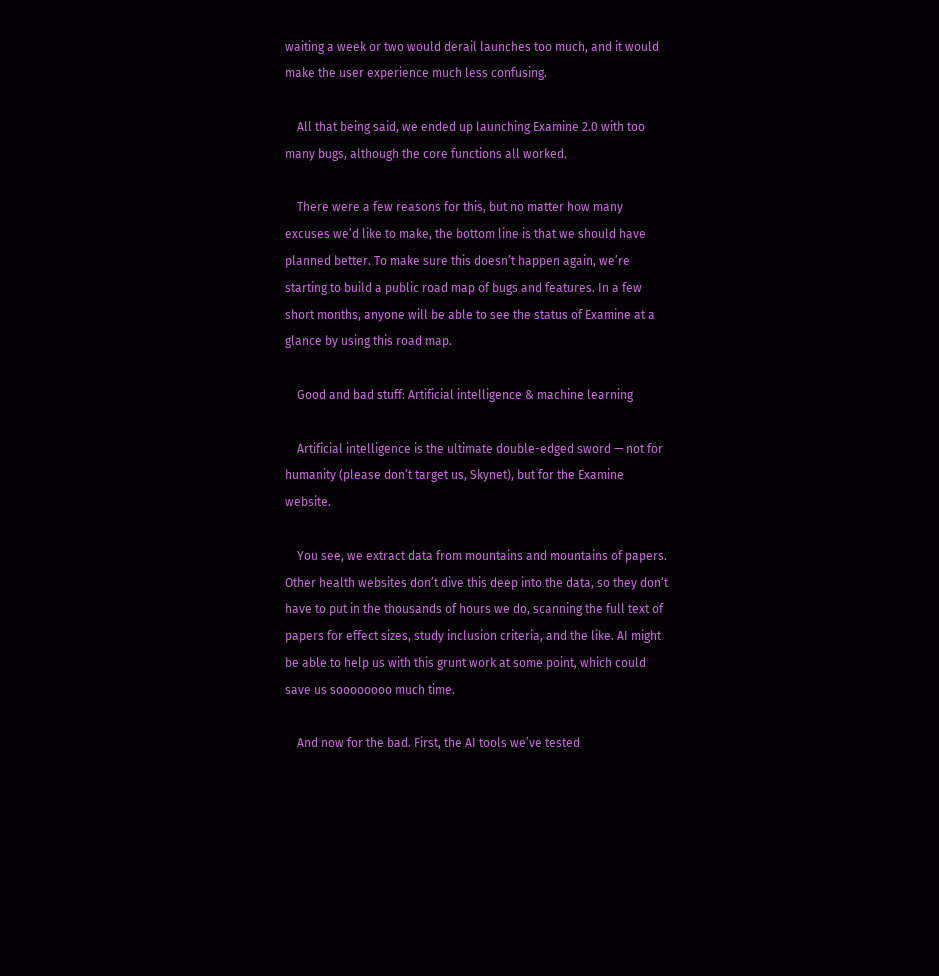waiting a week or two would derail launches too much, and it would make the user experience much less confusing.

    All that being said, we ended up launching Examine 2.0 with too many bugs, although the core functions all worked.

    There were a few reasons for this, but no matter how many excuses we’d like to make, the bottom line is that we should have planned better. To make sure this doesn’t happen again, we’re starting to build a public road map of bugs and features. In a few short months, anyone will be able to see the status of Examine at a glance by using this road map.

    Good and bad stuff: Artificial intelligence & machine learning

    Artificial intelligence is the ultimate double-edged sword — not for humanity (please don’t target us, Skynet), but for the Examine website.

    You see, we extract data from mountains and mountains of papers. Other health websites don’t dive this deep into the data, so they don’t have to put in the thousands of hours we do, scanning the full text of papers for effect sizes, study inclusion criteria, and the like. AI might be able to help us with this grunt work at some point, which could save us soooooooo much time.

    And now for the bad. First, the AI tools we’ve tested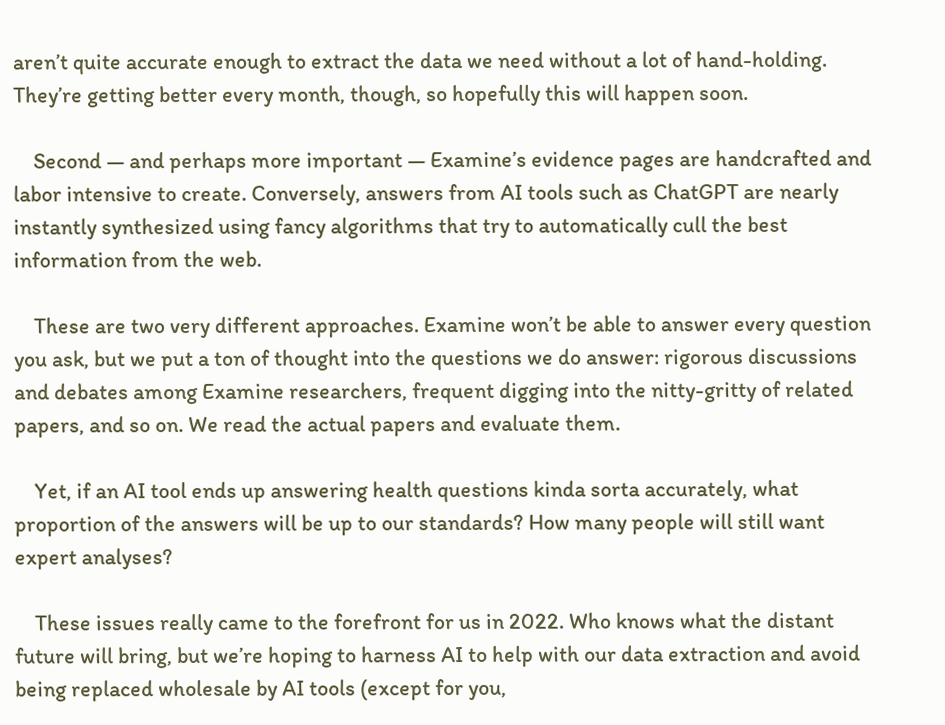aren’t quite accurate enough to extract the data we need without a lot of hand-holding. They’re getting better every month, though, so hopefully this will happen soon.

    Second — and perhaps more important — Examine’s evidence pages are handcrafted and labor intensive to create. Conversely, answers from AI tools such as ChatGPT are nearly instantly synthesized using fancy algorithms that try to automatically cull the best information from the web.

    These are two very different approaches. Examine won’t be able to answer every question you ask, but we put a ton of thought into the questions we do answer: rigorous discussions and debates among Examine researchers, frequent digging into the nitty-gritty of related papers, and so on. We read the actual papers and evaluate them.

    Yet, if an AI tool ends up answering health questions kinda sorta accurately, what proportion of the answers will be up to our standards? How many people will still want expert analyses?

    These issues really came to the forefront for us in 2022. Who knows what the distant future will bring, but we’re hoping to harness AI to help with our data extraction and avoid being replaced wholesale by AI tools (except for you,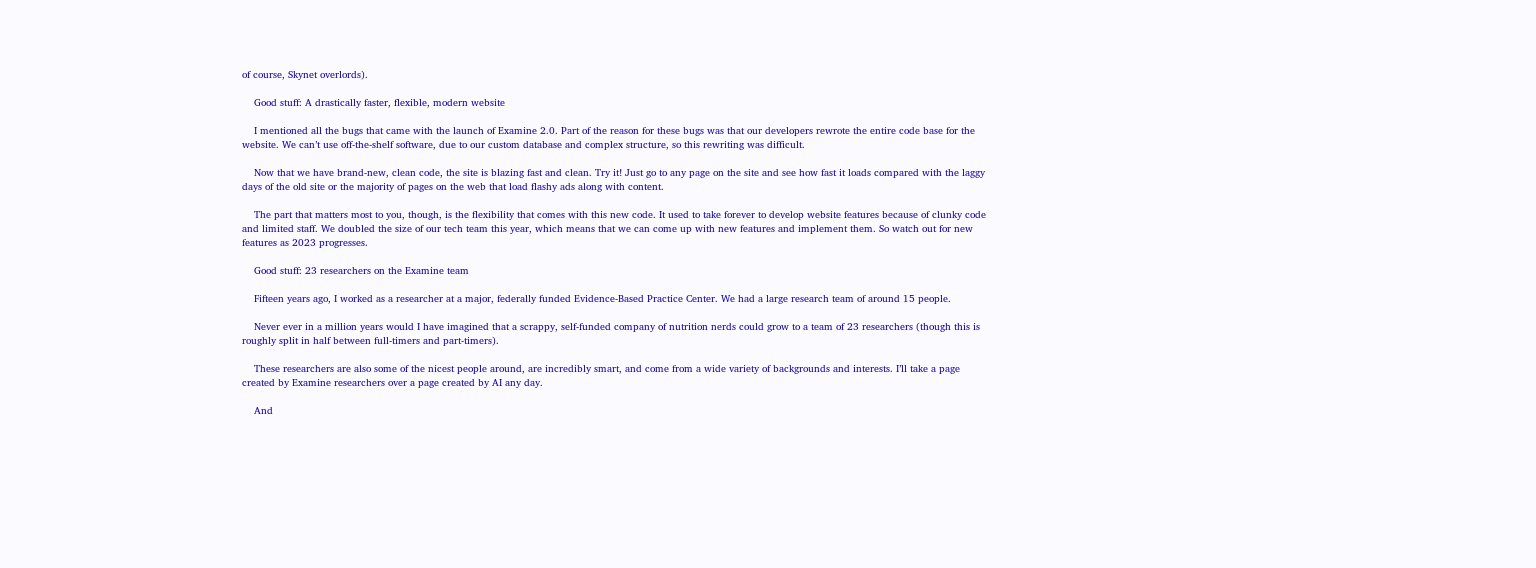of course, Skynet overlords).

    Good stuff: A drastically faster, flexible, modern website

    I mentioned all the bugs that came with the launch of Examine 2.0. Part of the reason for these bugs was that our developers rewrote the entire code base for the website. We can’t use off-the-shelf software, due to our custom database and complex structure, so this rewriting was difficult.

    Now that we have brand-new, clean code, the site is blazing fast and clean. Try it! Just go to any page on the site and see how fast it loads compared with the laggy days of the old site or the majority of pages on the web that load flashy ads along with content.

    The part that matters most to you, though, is the flexibility that comes with this new code. It used to take forever to develop website features because of clunky code and limited staff. We doubled the size of our tech team this year, which means that we can come up with new features and implement them. So watch out for new features as 2023 progresses.

    Good stuff: 23 researchers on the Examine team

    Fifteen years ago, I worked as a researcher at a major, federally funded Evidence-Based Practice Center. We had a large research team of around 15 people.

    Never ever in a million years would I have imagined that a scrappy, self-funded company of nutrition nerds could grow to a team of 23 researchers (though this is roughly split in half between full-timers and part-timers).

    These researchers are also some of the nicest people around, are incredibly smart, and come from a wide variety of backgrounds and interests. I’ll take a page created by Examine researchers over a page created by AI any day.

    And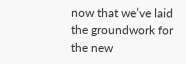now that we’ve laid the groundwork for the new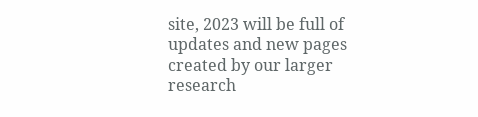site, 2023 will be full of updates and new pages created by our larger research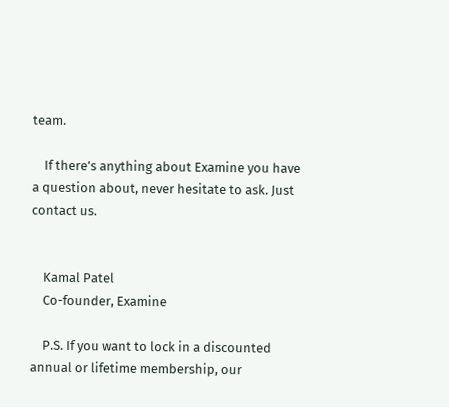team.

    If there’s anything about Examine you have a question about, never hesitate to ask. Just contact us.


    Kamal Patel
    Co-founder, Examine

    P.S. If you want to lock in a discounted annual or lifetime membership, our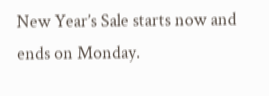New Year’s Sale starts now and ends on Monday.